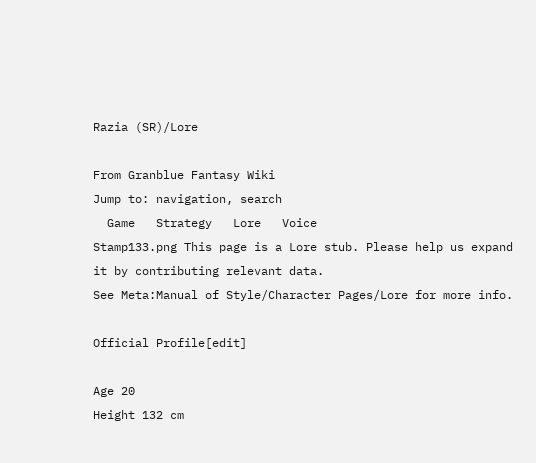Razia (SR)/Lore

From Granblue Fantasy Wiki
Jump to: navigation, search
  Game   Strategy   Lore   Voice
Stamp133.png This page is a Lore stub. Please help us expand it by contributing relevant data.
See Meta:Manual of Style/Character Pages/Lore for more info.

Official Profile[edit]

Age 20
Height 132 cm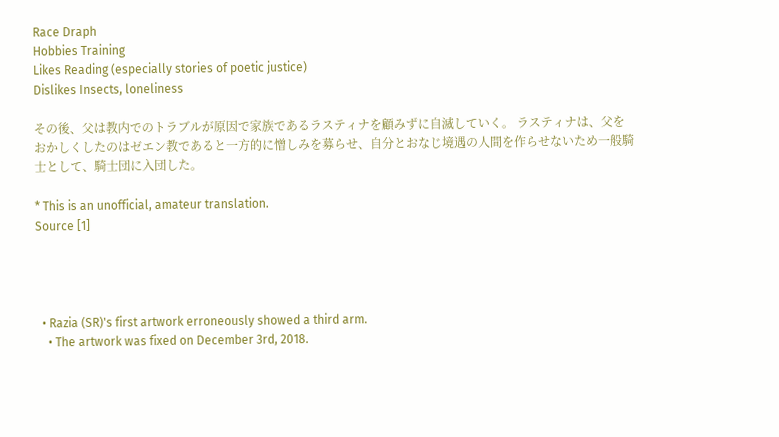Race Draph
Hobbies Training
Likes Reading (especially stories of poetic justice)
Dislikes Insects, loneliness

その後、父は教内でのトラブルが原因で家族であるラスティナを顧みずに自滅していく。 ラスティナは、父をおかしくしたのはゼエン教であると一方的に憎しみを募らせ、自分とおなじ境遇の人間を作らせないため一般騎士として、騎士団に入団した。

* This is an unofficial, amateur translation.
Source [1]




  • Razia (SR)'s first artwork erroneously showed a third arm.
    • The artwork was fixed on December 3rd, 2018.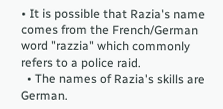• It is possible that Razia's name comes from the French/German word "razzia" which commonly refers to a police raid.
  • The names of Razia's skills are German.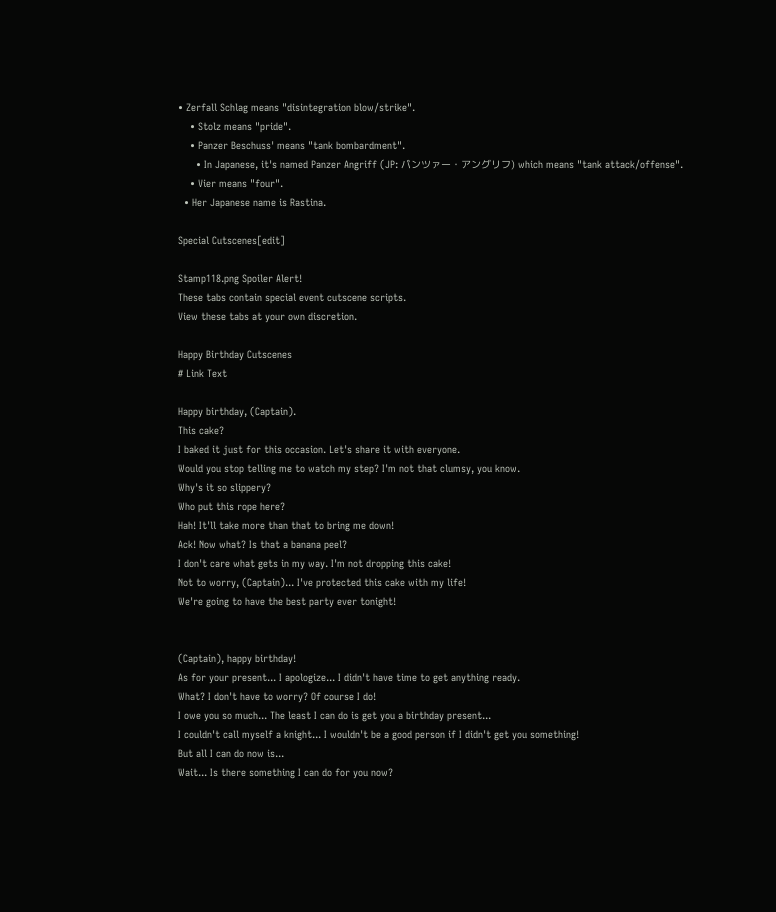• Zerfall Schlag means "disintegration blow/strike".
    • Stolz means "pride".
    • Panzer Beschuss' means "tank bombardment".
      • In Japanese, it's named Panzer Angriff (JP: パンツァー・アングリフ) which means "tank attack/offense".
    • Vier means "four".
  • Her Japanese name is Rastina.

Special Cutscenes[edit]

Stamp118.png Spoiler Alert!
These tabs contain special event cutscene scripts.
View these tabs at your own discretion.

Happy Birthday Cutscenes
# Link Text

Happy birthday, (Captain).
This cake?
I baked it just for this occasion. Let's share it with everyone.
Would you stop telling me to watch my step? I'm not that clumsy, you know.
Why's it so slippery?
Who put this rope here?
Hah! It'll take more than that to bring me down!
Ack! Now what? Is that a banana peel?
I don't care what gets in my way. I'm not dropping this cake!
Not to worry, (Captain)... I've protected this cake with my life!
We're going to have the best party ever tonight!


(Captain), happy birthday!
As for your present... I apologize... I didn't have time to get anything ready.
What? I don't have to worry? Of course I do!
I owe you so much... The least I can do is get you a birthday present...
I couldn't call myself a knight... I wouldn't be a good person if I didn't get you something!
But all I can do now is...
Wait... Is there something I can do for you now?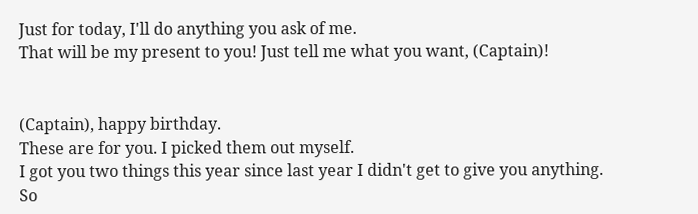Just for today, I'll do anything you ask of me.
That will be my present to you! Just tell me what you want, (Captain)!


(Captain), happy birthday.
These are for you. I picked them out myself.
I got you two things this year since last year I didn't get to give you anything.
So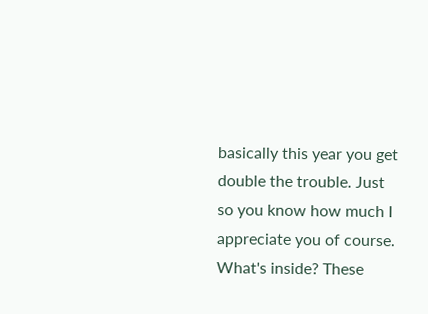basically this year you get double the trouble. Just so you know how much I appreciate you of course.
What's inside? These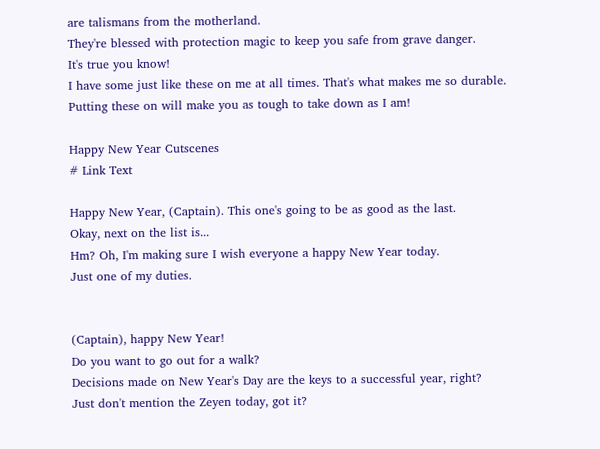are talismans from the motherland.
They're blessed with protection magic to keep you safe from grave danger.
It's true you know!
I have some just like these on me at all times. That's what makes me so durable.
Putting these on will make you as tough to take down as I am!

Happy New Year Cutscenes
# Link Text

Happy New Year, (Captain). This one's going to be as good as the last.
Okay, next on the list is...
Hm? Oh, I'm making sure I wish everyone a happy New Year today.
Just one of my duties.


(Captain), happy New Year!
Do you want to go out for a walk?
Decisions made on New Year's Day are the keys to a successful year, right?
Just don't mention the Zeyen today, got it?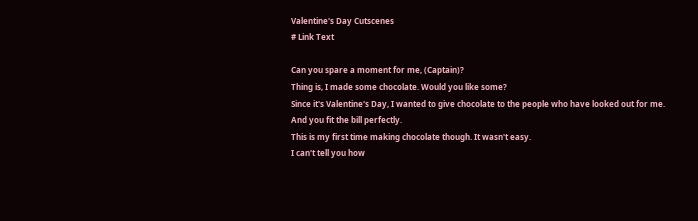Valentine's Day Cutscenes
# Link Text

Can you spare a moment for me, (Captain)?
Thing is, I made some chocolate. Would you like some?
Since it's Valentine's Day, I wanted to give chocolate to the people who have looked out for me.
And you fit the bill perfectly.
This is my first time making chocolate though. It wasn't easy.
I can't tell you how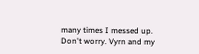many times I messed up.
Don't worry. Vyrn and my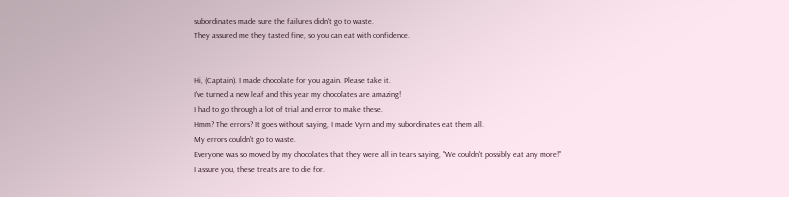subordinates made sure the failures didn't go to waste.
They assured me they tasted fine, so you can eat with confidence.


Hi, (Captain). I made chocolate for you again. Please take it.
I've turned a new leaf and this year my chocolates are amazing!
I had to go through a lot of trial and error to make these.
Hmm? The errors? It goes without saying, I made Vyrn and my subordinates eat them all.
My errors couldn't go to waste.
Everyone was so moved by my chocolates that they were all in tears saying, "We couldn't possibly eat any more!"
I assure you, these treats are to die for.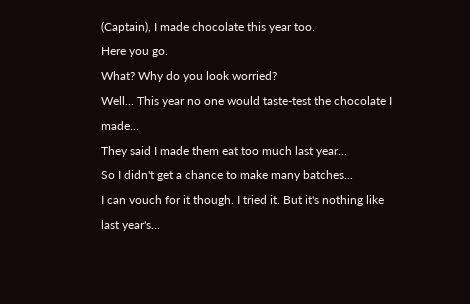(Captain), I made chocolate this year too.
Here you go.
What? Why do you look worried?
Well... This year no one would taste-test the chocolate I made...
They said I made them eat too much last year...
So I didn't get a chance to make many batches...
I can vouch for it though. I tried it. But it's nothing like last year's...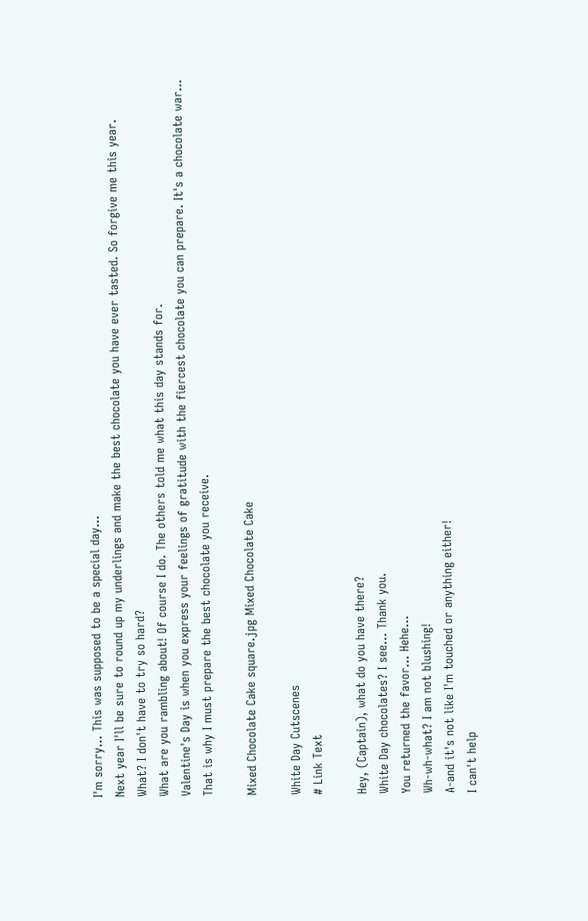I'm sorry... This was supposed to be a special day...
Next year I'll be sure to round up my underlings and make the best chocolate you have ever tasted. So forgive me this year.
What? I don't have to try so hard?
What are you rambling about! Of course I do. The others told me what this day stands for.
Valentine's Day is when you express your feelings of gratitude with the fiercest chocolate you can prepare. It's a chocolate war...
That is why I must prepare the best chocolate you receive.

Mixed Chocolate Cake square.jpg Mixed Chocolate Cake

White Day Cutscenes
# Link Text

Hey, (Captain), what do you have there?
White Day chocolates? I see... Thank you.
You returned the favor... Hehe...
Wh-wh-what? I am not blushing!
A-and it's not like I'm touched or anything either!
I can't help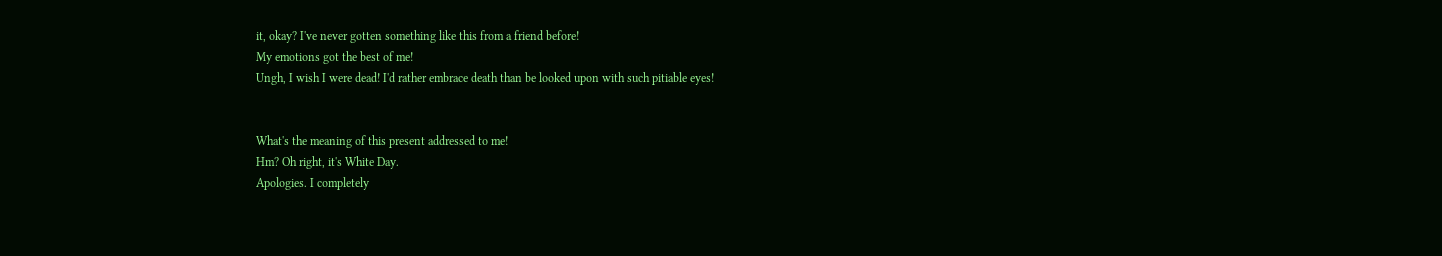it, okay? I've never gotten something like this from a friend before!
My emotions got the best of me!
Ungh, I wish I were dead! I'd rather embrace death than be looked upon with such pitiable eyes!


What's the meaning of this present addressed to me!
Hm? Oh right, it's White Day.
Apologies. I completely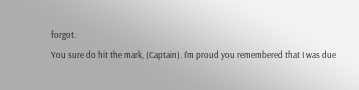forgot.
You sure do hit the mark, (Captain). I'm proud you remembered that I was due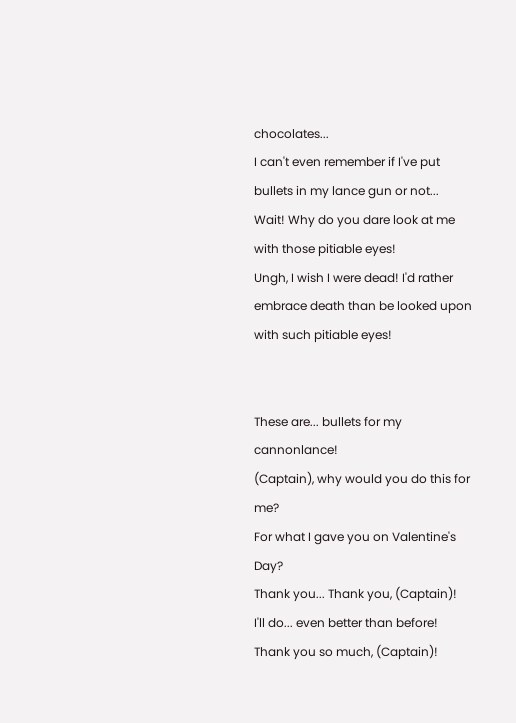chocolates...
I can't even remember if I've put bullets in my lance gun or not...
Wait! Why do you dare look at me with those pitiable eyes!
Ungh, I wish I were dead! I'd rather embrace death than be looked upon with such pitiable eyes!


These are... bullets for my cannonlance!
(Captain), why would you do this for me?
For what I gave you on Valentine's Day?
Thank you... Thank you, (Captain)!
I'll do... even better than before!
Thank you so much, (Captain)!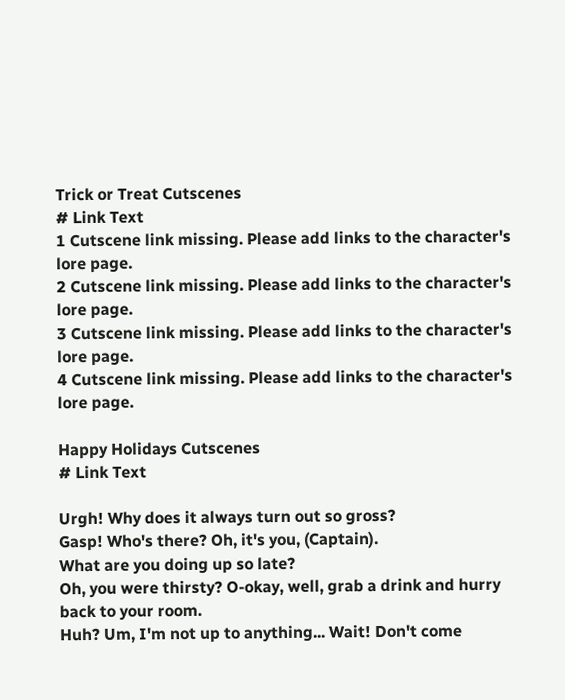Trick or Treat Cutscenes
# Link Text
1 Cutscene link missing. Please add links to the character's lore page.
2 Cutscene link missing. Please add links to the character's lore page.
3 Cutscene link missing. Please add links to the character's lore page.
4 Cutscene link missing. Please add links to the character's lore page.

Happy Holidays Cutscenes
# Link Text

Urgh! Why does it always turn out so gross?
Gasp! Who's there? Oh, it's you, (Captain).
What are you doing up so late?
Oh, you were thirsty? O-okay, well, grab a drink and hurry back to your room.
Huh? Um, I'm not up to anything... Wait! Don't come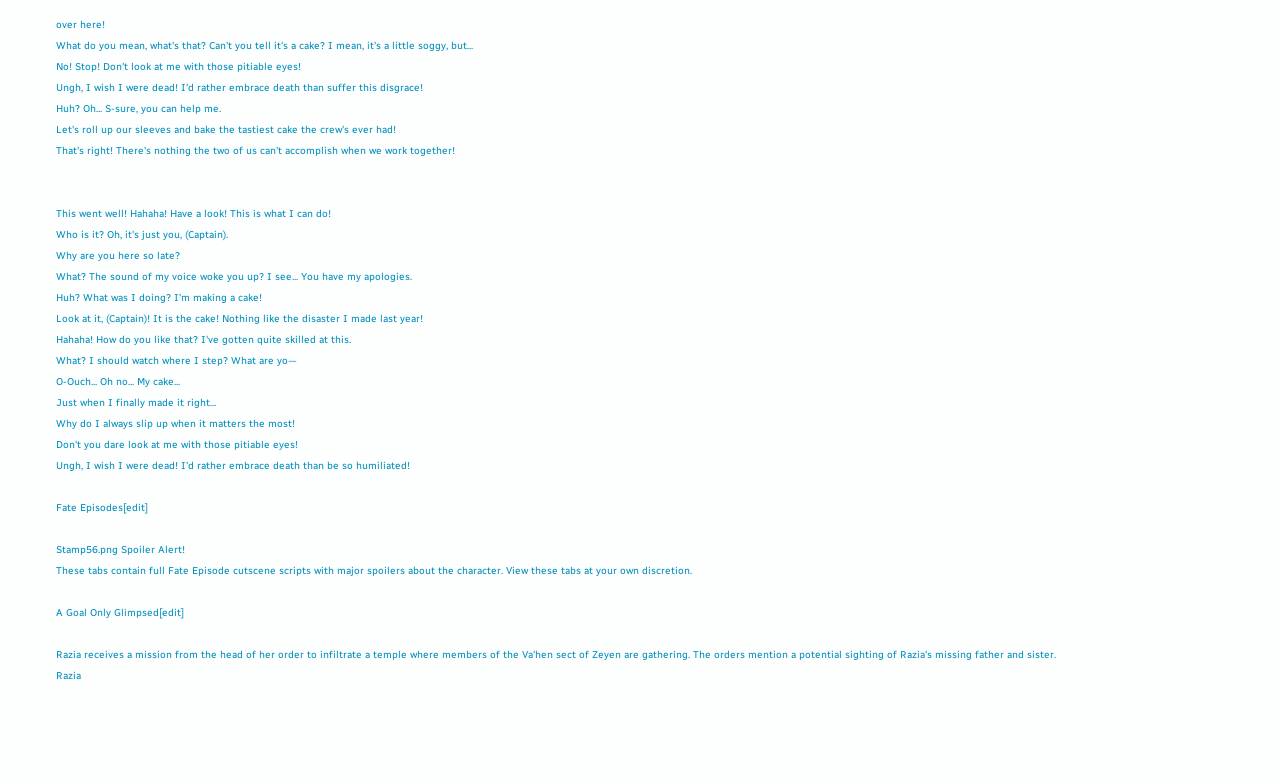over here!
What do you mean, what's that? Can't you tell it's a cake? I mean, it's a little soggy, but...
No! Stop! Don't look at me with those pitiable eyes!
Ungh, I wish I were dead! I'd rather embrace death than suffer this disgrace!
Huh? Oh... S-sure, you can help me.
Let's roll up our sleeves and bake the tastiest cake the crew's ever had!
That's right! There's nothing the two of us can't accomplish when we work together!


This went well! Hahaha! Have a look! This is what I can do!
Who is it? Oh, it's just you, (Captain).
Why are you here so late?
What? The sound of my voice woke you up? I see... You have my apologies.
Huh? What was I doing? I'm making a cake!
Look at it, (Captain)! It is the cake! Nothing like the disaster I made last year!
Hahaha! How do you like that? I've gotten quite skilled at this.
What? I should watch where I step? What are yo—
O-Ouch... Oh no... My cake...
Just when I finally made it right...
Why do I always slip up when it matters the most!
Don't you dare look at me with those pitiable eyes!
Ungh, I wish I were dead! I'd rather embrace death than be so humiliated!

Fate Episodes[edit]

Stamp56.png Spoiler Alert!
These tabs contain full Fate Episode cutscene scripts with major spoilers about the character. View these tabs at your own discretion.

A Goal Only Glimpsed[edit]

Razia receives a mission from the head of her order to infiltrate a temple where members of the Va'hen sect of Zeyen are gathering. The orders mention a potential sighting of Razia's missing father and sister. Razia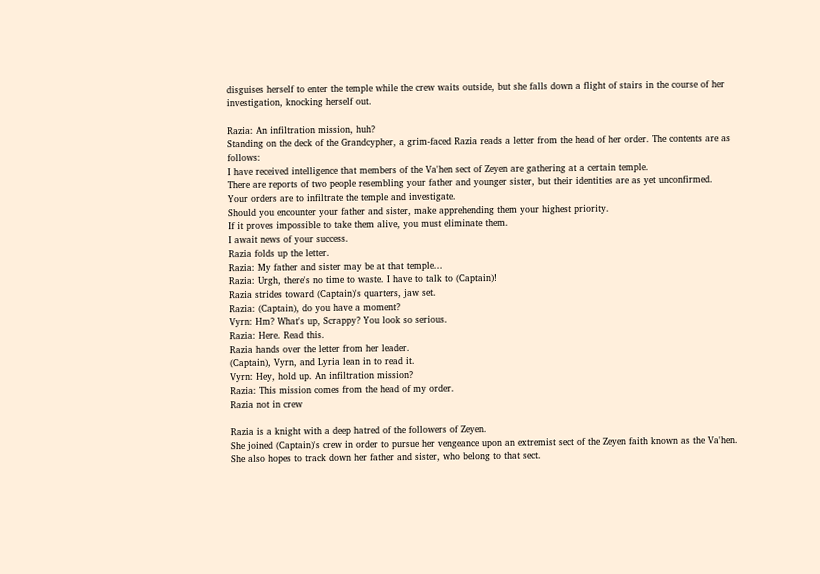disguises herself to enter the temple while the crew waits outside, but she falls down a flight of stairs in the course of her investigation, knocking herself out.

Razia: An infiltration mission, huh?
Standing on the deck of the Grandcypher, a grim-faced Razia reads a letter from the head of her order. The contents are as follows:
I have received intelligence that members of the Va'hen sect of Zeyen are gathering at a certain temple.
There are reports of two people resembling your father and younger sister, but their identities are as yet unconfirmed.
Your orders are to infiltrate the temple and investigate.
Should you encounter your father and sister, make apprehending them your highest priority.
If it proves impossible to take them alive, you must eliminate them.
I await news of your success.
Razia folds up the letter.
Razia: My father and sister may be at that temple...
Razia: Urgh, there's no time to waste. I have to talk to (Captain)!
Razia strides toward (Captain)'s quarters, jaw set.
Razia: (Captain), do you have a moment?
Vyrn: Hm? What's up, Scrappy? You look so serious.
Razia: Here. Read this.
Razia hands over the letter from her leader.
(Captain), Vyrn, and Lyria lean in to read it.
Vyrn: Hey, hold up. An infiltration mission?
Razia: This mission comes from the head of my order.
Razia not in crew

Razia is a knight with a deep hatred of the followers of Zeyen.
She joined (Captain)'s crew in order to pursue her vengeance upon an extremist sect of the Zeyen faith known as the Va'hen.
She also hopes to track down her father and sister, who belong to that sect.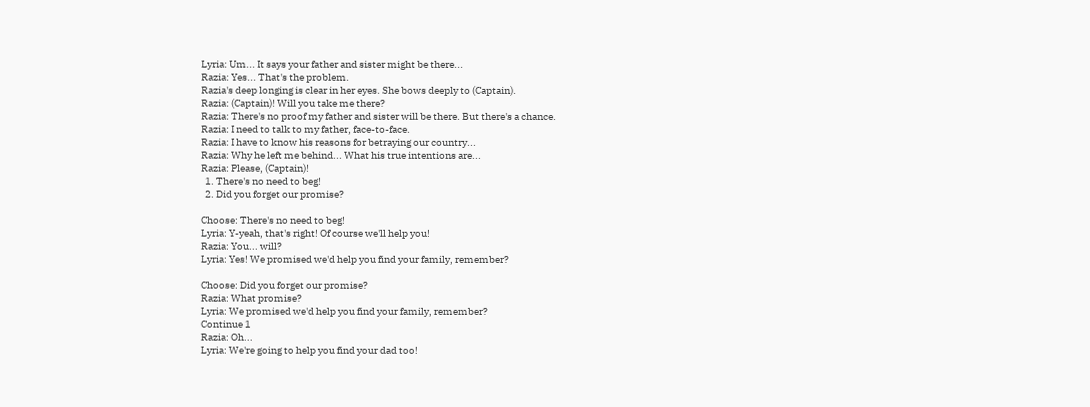Lyria: Um... It says your father and sister might be there...
Razia: Yes... That's the problem.
Razia's deep longing is clear in her eyes. She bows deeply to (Captain).
Razia: (Captain)! Will you take me there?
Razia: There's no proof my father and sister will be there. But there's a chance.
Razia: I need to talk to my father, face-to-face.
Razia: I have to know his reasons for betraying our country...
Razia: Why he left me behind... What his true intentions are...
Razia: Please, (Captain)!
  1. There's no need to beg!
  2. Did you forget our promise?

Choose: There's no need to beg!
Lyria: Y-yeah, that's right! Of course we'll help you!
Razia: You... will?
Lyria: Yes! We promised we'd help you find your family, remember?

Choose: Did you forget our promise?
Razia: What promise?
Lyria: We promised we'd help you find your family, remember?
Continue 1
Razia: Oh...
Lyria: We're going to help you find your dad too!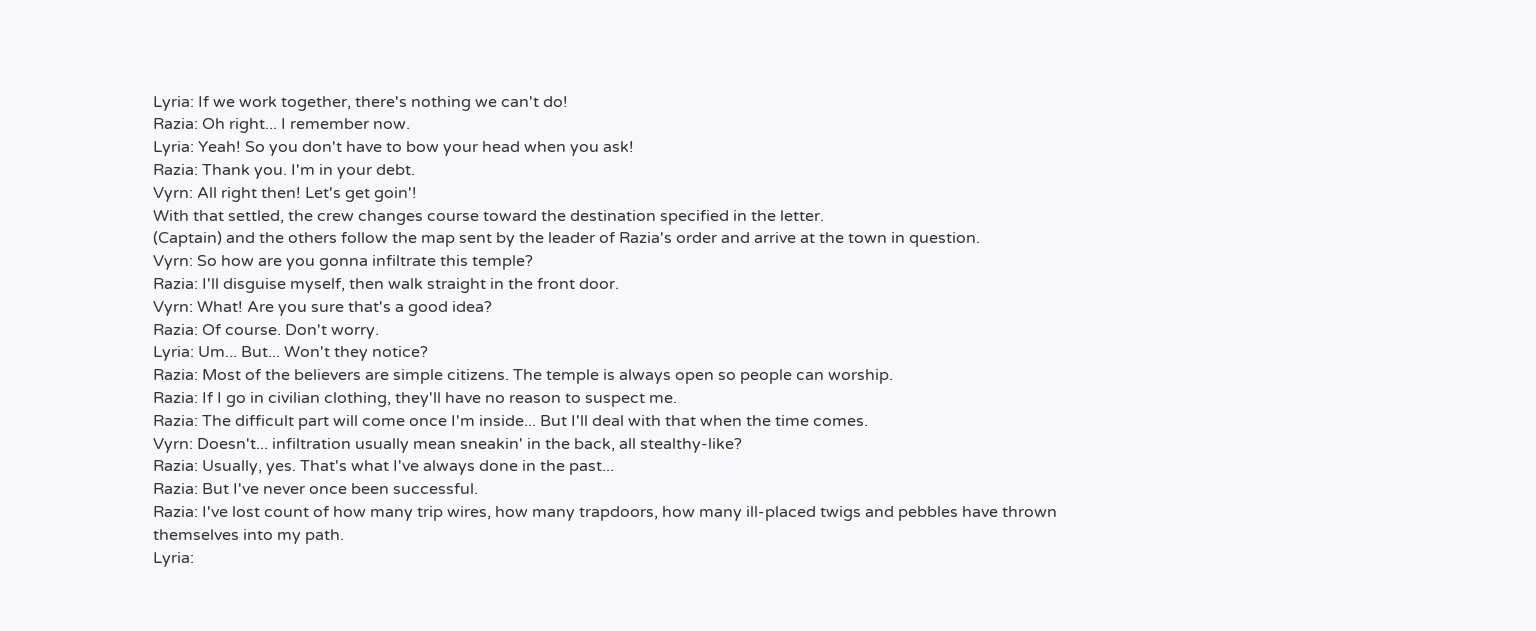Lyria: If we work together, there's nothing we can't do!
Razia: Oh right... I remember now.
Lyria: Yeah! So you don't have to bow your head when you ask!
Razia: Thank you. I'm in your debt.
Vyrn: All right then! Let's get goin'!
With that settled, the crew changes course toward the destination specified in the letter.
(Captain) and the others follow the map sent by the leader of Razia's order and arrive at the town in question.
Vyrn: So how are you gonna infiltrate this temple?
Razia: I'll disguise myself, then walk straight in the front door.
Vyrn: What! Are you sure that's a good idea?
Razia: Of course. Don't worry.
Lyria: Um... But... Won't they notice?
Razia: Most of the believers are simple citizens. The temple is always open so people can worship.
Razia: If I go in civilian clothing, they'll have no reason to suspect me.
Razia: The difficult part will come once I'm inside... But I'll deal with that when the time comes.
Vyrn: Doesn't... infiltration usually mean sneakin' in the back, all stealthy-like?
Razia: Usually, yes. That's what I've always done in the past...
Razia: But I've never once been successful.
Razia: I've lost count of how many trip wires, how many trapdoors, how many ill-placed twigs and pebbles have thrown themselves into my path.
Lyria: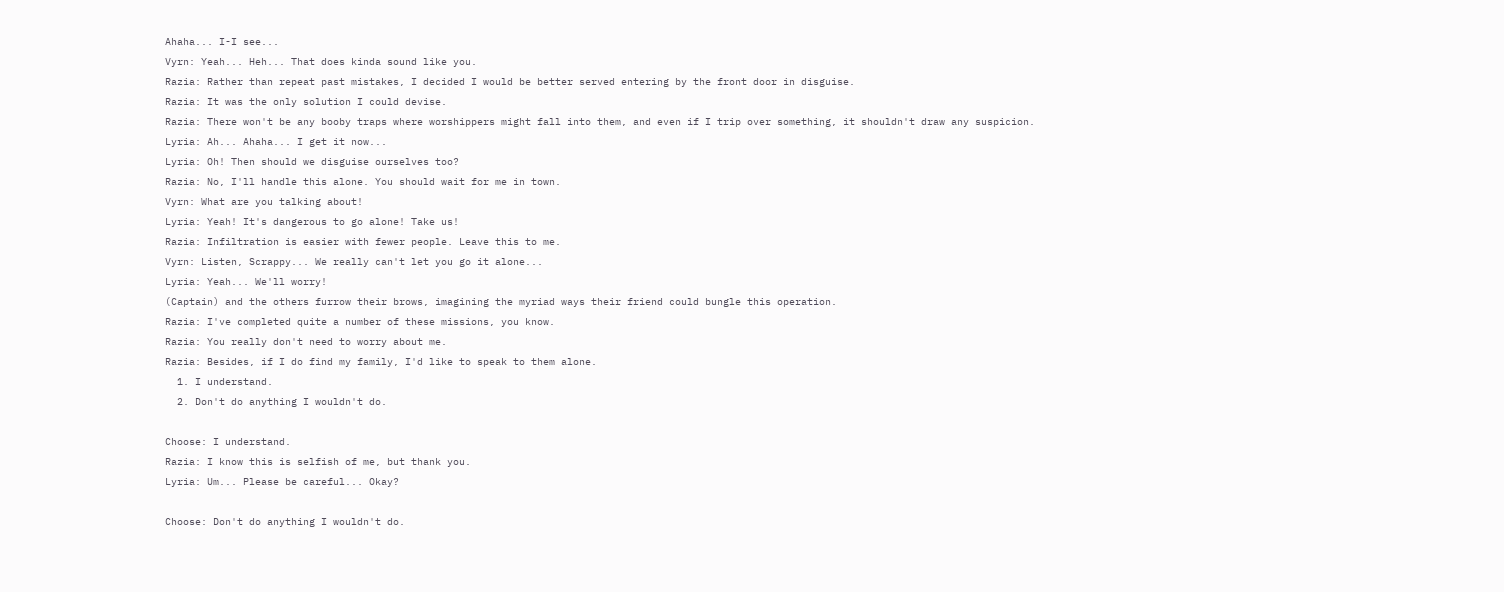Ahaha... I-I see...
Vyrn: Yeah... Heh... That does kinda sound like you.
Razia: Rather than repeat past mistakes, I decided I would be better served entering by the front door in disguise.
Razia: It was the only solution I could devise.
Razia: There won't be any booby traps where worshippers might fall into them, and even if I trip over something, it shouldn't draw any suspicion.
Lyria: Ah... Ahaha... I get it now...
Lyria: Oh! Then should we disguise ourselves too?
Razia: No, I'll handle this alone. You should wait for me in town.
Vyrn: What are you talking about!
Lyria: Yeah! It's dangerous to go alone! Take us!
Razia: Infiltration is easier with fewer people. Leave this to me.
Vyrn: Listen, Scrappy... We really can't let you go it alone...
Lyria: Yeah... We'll worry!
(Captain) and the others furrow their brows, imagining the myriad ways their friend could bungle this operation.
Razia: I've completed quite a number of these missions, you know.
Razia: You really don't need to worry about me.
Razia: Besides, if I do find my family, I'd like to speak to them alone.
  1. I understand.
  2. Don't do anything I wouldn't do.

Choose: I understand.
Razia: I know this is selfish of me, but thank you.
Lyria: Um... Please be careful... Okay?

Choose: Don't do anything I wouldn't do.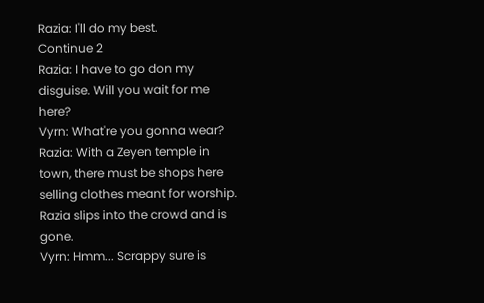Razia: I'll do my best.
Continue 2
Razia: I have to go don my disguise. Will you wait for me here?
Vyrn: What're you gonna wear?
Razia: With a Zeyen temple in town, there must be shops here selling clothes meant for worship.
Razia slips into the crowd and is gone.
Vyrn: Hmm... Scrappy sure is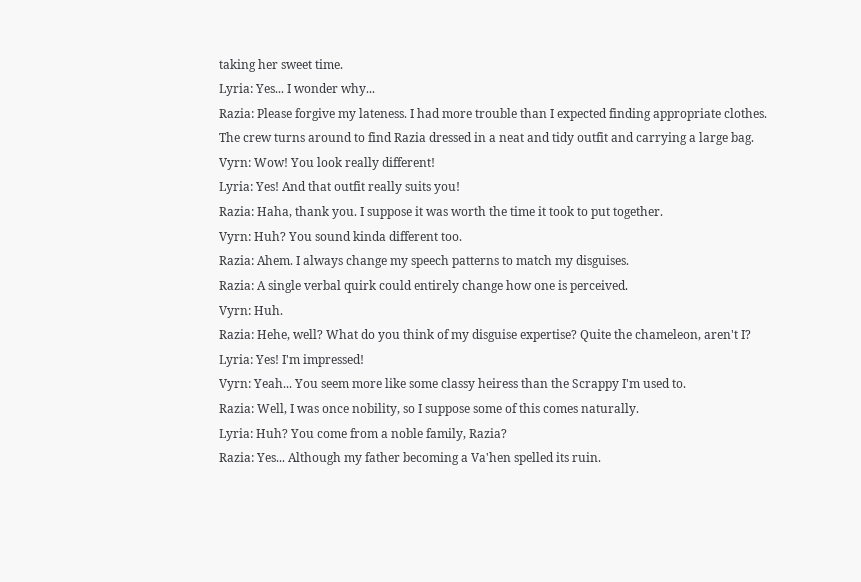taking her sweet time.
Lyria: Yes... I wonder why...
Razia: Please forgive my lateness. I had more trouble than I expected finding appropriate clothes.
The crew turns around to find Razia dressed in a neat and tidy outfit and carrying a large bag.
Vyrn: Wow! You look really different!
Lyria: Yes! And that outfit really suits you!
Razia: Haha, thank you. I suppose it was worth the time it took to put together.
Vyrn: Huh? You sound kinda different too.
Razia: Ahem. I always change my speech patterns to match my disguises.
Razia: A single verbal quirk could entirely change how one is perceived.
Vyrn: Huh.
Razia: Hehe, well? What do you think of my disguise expertise? Quite the chameleon, aren't I?
Lyria: Yes! I'm impressed!
Vyrn: Yeah... You seem more like some classy heiress than the Scrappy I'm used to.
Razia: Well, I was once nobility, so I suppose some of this comes naturally.
Lyria: Huh? You come from a noble family, Razia?
Razia: Yes... Although my father becoming a Va'hen spelled its ruin.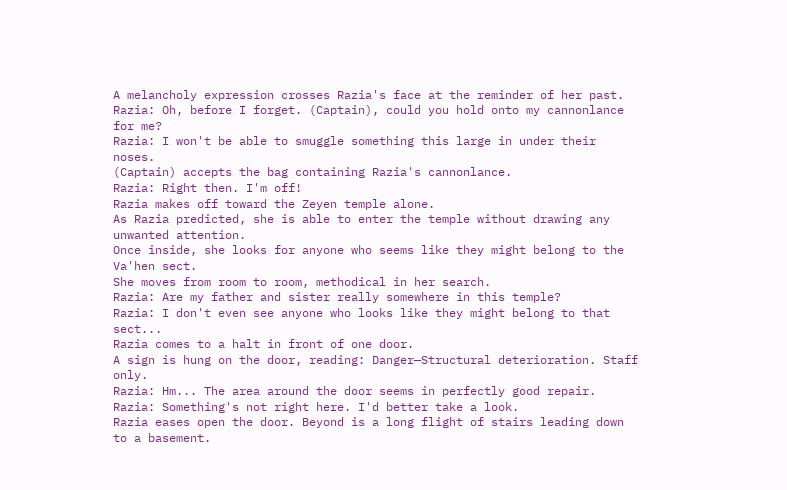A melancholy expression crosses Razia's face at the reminder of her past.
Razia: Oh, before I forget. (Captain), could you hold onto my cannonlance for me?
Razia: I won't be able to smuggle something this large in under their noses.
(Captain) accepts the bag containing Razia's cannonlance.
Razia: Right then. I'm off!
Razia makes off toward the Zeyen temple alone.
As Razia predicted, she is able to enter the temple without drawing any unwanted attention.
Once inside, she looks for anyone who seems like they might belong to the Va'hen sect.
She moves from room to room, methodical in her search.
Razia: Are my father and sister really somewhere in this temple?
Razia: I don't even see anyone who looks like they might belong to that sect...
Razia comes to a halt in front of one door.
A sign is hung on the door, reading: Danger—Structural deterioration. Staff only.
Razia: Hm... The area around the door seems in perfectly good repair.
Razia: Something's not right here. I'd better take a look.
Razia eases open the door. Beyond is a long flight of stairs leading down to a basement.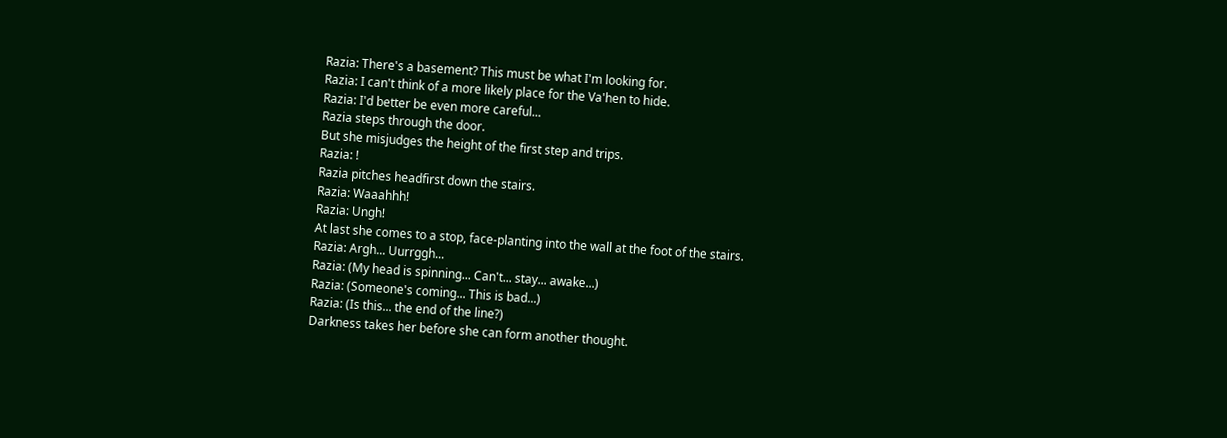Razia: There's a basement? This must be what I'm looking for.
Razia: I can't think of a more likely place for the Va'hen to hide.
Razia: I'd better be even more careful...
Razia steps through the door.
But she misjudges the height of the first step and trips.
Razia: !
Razia pitches headfirst down the stairs.
Razia: Waaahhh!
Razia: Ungh!
At last she comes to a stop, face-planting into the wall at the foot of the stairs.
Razia: Argh... Uurrggh...
Razia: (My head is spinning... Can't... stay... awake...)
Razia: (Someone's coming... This is bad...)
Razia: (Is this... the end of the line?)
Darkness takes her before she can form another thought.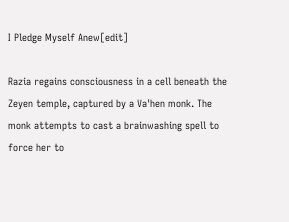I Pledge Myself Anew[edit]

Razia regains consciousness in a cell beneath the Zeyen temple, captured by a Va'hen monk. The monk attempts to cast a brainwashing spell to force her to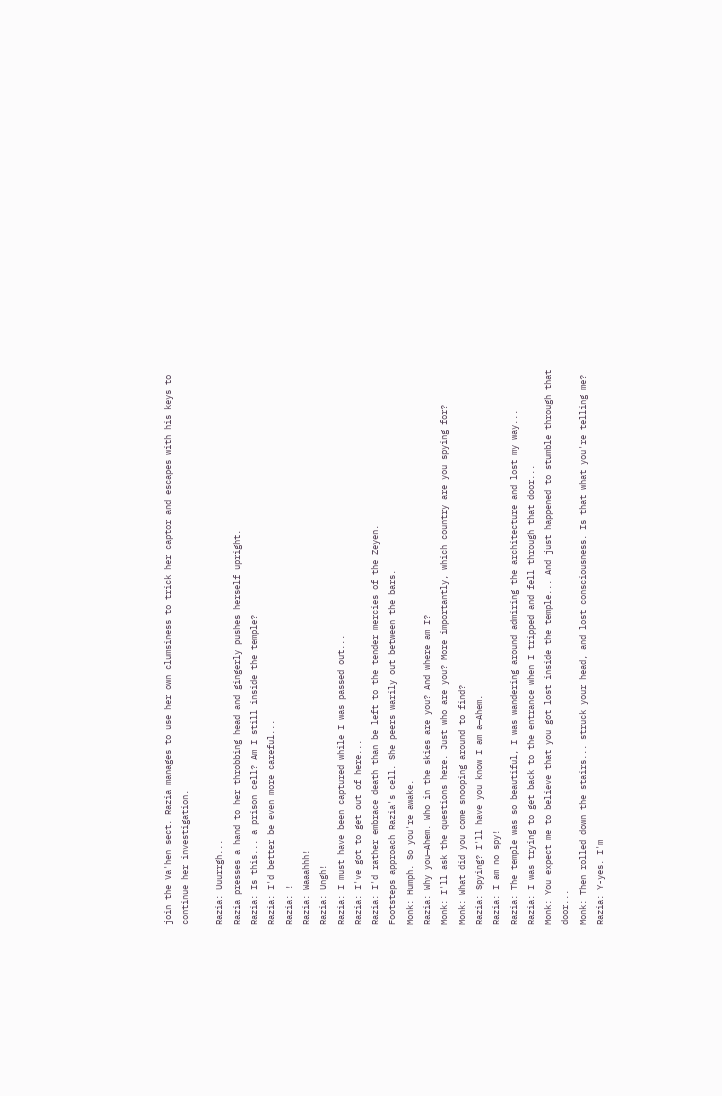join the Va'hen sect. Razia manages to use her own clumsiness to trick her captor and escapes with his keys to continue her investigation.

Razia: Uuurrgh...
Razia presses a hand to her throbbing head and gingerly pushes herself upright.
Razia: Is this... a prison cell? Am I still inside the temple?
Razia: I'd better be even more careful...
Razia: !
Razia: Waaahhh!
Razia: Ungh!
Razia: I must have been captured while I was passed out...
Razia: I've got to get out of here...
Razia: I'd rather embrace death than be left to the tender mercies of the Zeyen.
Footsteps approach Razia's cell. She peers warily out between the bars.
Monk: Humph. So you're awake.
Razia: Why you—Ahem. Who in the skies are you? And where am I?
Monk: I'll ask the questions here. Just who are you? More importantly, which country are you spying for?
Monk: What did you come snooping around to find?
Razia: Spying? I'll have you know I am a—Ahem.
Razia: I am no spy!
Razia: The temple was so beautiful, I was wandering around admiring the architecture and lost my way...
Razia: I was trying to get back to the entrance when I tripped and fell through that door...
Monk: You expect me to believe that you got lost inside the temple... And just happened to stumble through that door...
Monk: Then rolled down the stairs... struck your head, and lost consciousness. Is that what you're telling me?
Razia: Y-yes. I'm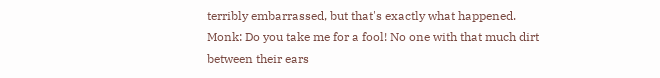terribly embarrassed, but that's exactly what happened.
Monk: Do you take me for a fool! No one with that much dirt between their ears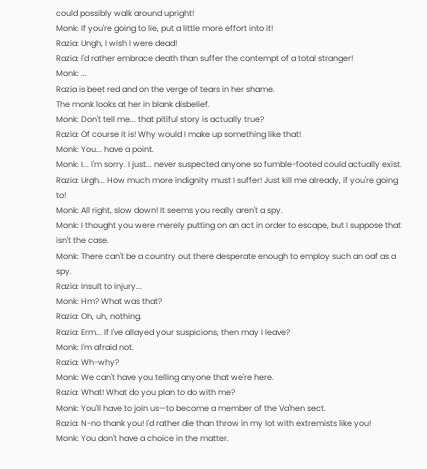could possibly walk around upright!
Monk: If you're going to lie, put a little more effort into it!
Razia: Ungh, I wish I were dead!
Razia: I'd rather embrace death than suffer the contempt of a total stranger!
Monk: ...
Razia is beet red and on the verge of tears in her shame.
The monk looks at her in blank disbelief.
Monk: Don't tell me... that pitiful story is actually true?
Razia: Of course it is! Why would I make up something like that!
Monk: You... have a point.
Monk: I... I'm sorry. I just... never suspected anyone so fumble-footed could actually exist.
Razia: Urgh... How much more indignity must I suffer! Just kill me already, if you're going to!
Monk: All right, slow down! It seems you really aren't a spy.
Monk: I thought you were merely putting on an act in order to escape, but I suppose that isn't the case.
Monk: There can't be a country out there desperate enough to employ such an oaf as a spy.
Razia: Insult to injury...
Monk: Hm? What was that?
Razia: Oh, uh, nothing.
Razia: Erm... If I've allayed your suspicions, then may I leave?
Monk: I'm afraid not.
Razia: Wh-why?
Monk: We can't have you telling anyone that we're here.
Razia: What! What do you plan to do with me?
Monk: You'll have to join us—to become a member of the Va'hen sect.
Razia: N-no thank you! I'd rather die than throw in my lot with extremists like you!
Monk: You don't have a choice in the matter.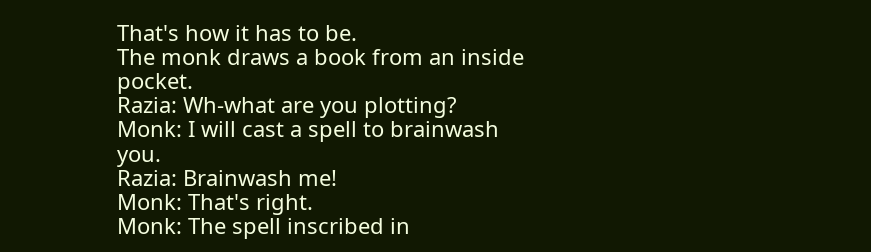That's how it has to be.
The monk draws a book from an inside pocket.
Razia: Wh-what are you plotting?
Monk: I will cast a spell to brainwash you.
Razia: Brainwash me!
Monk: That's right.
Monk: The spell inscribed in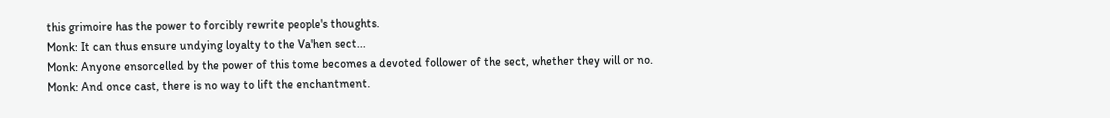this grimoire has the power to forcibly rewrite people's thoughts.
Monk: It can thus ensure undying loyalty to the Va'hen sect...
Monk: Anyone ensorcelled by the power of this tome becomes a devoted follower of the sect, whether they will or no.
Monk: And once cast, there is no way to lift the enchantment.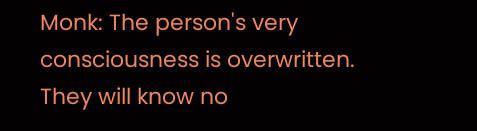Monk: The person's very consciousness is overwritten. They will know no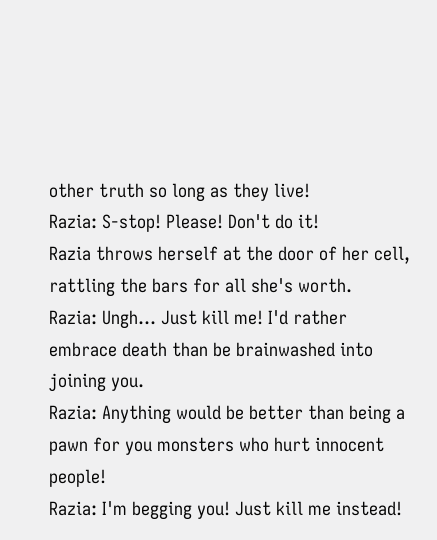other truth so long as they live!
Razia: S-stop! Please! Don't do it!
Razia throws herself at the door of her cell, rattling the bars for all she's worth.
Razia: Ungh... Just kill me! I'd rather embrace death than be brainwashed into joining you.
Razia: Anything would be better than being a pawn for you monsters who hurt innocent people!
Razia: I'm begging you! Just kill me instead!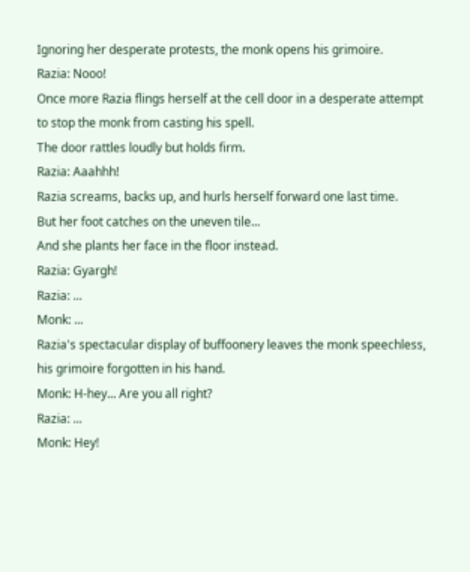Ignoring her desperate protests, the monk opens his grimoire.
Razia: Nooo!
Once more Razia flings herself at the cell door in a desperate attempt to stop the monk from casting his spell.
The door rattles loudly but holds firm.
Razia: Aaahhh!
Razia screams, backs up, and hurls herself forward one last time.
But her foot catches on the uneven tile...
And she plants her face in the floor instead.
Razia: Gyargh!
Razia: ...
Monk: ...
Razia's spectacular display of buffoonery leaves the monk speechless, his grimoire forgotten in his hand.
Monk: H-hey... Are you all right?
Razia: ...
Monk: Hey!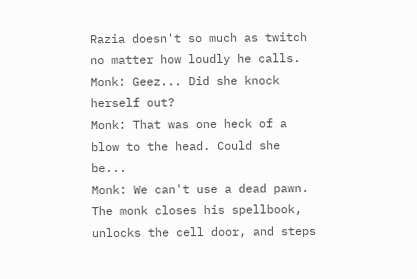Razia doesn't so much as twitch no matter how loudly he calls.
Monk: Geez... Did she knock herself out?
Monk: That was one heck of a blow to the head. Could she be...
Monk: We can't use a dead pawn.
The monk closes his spellbook, unlocks the cell door, and steps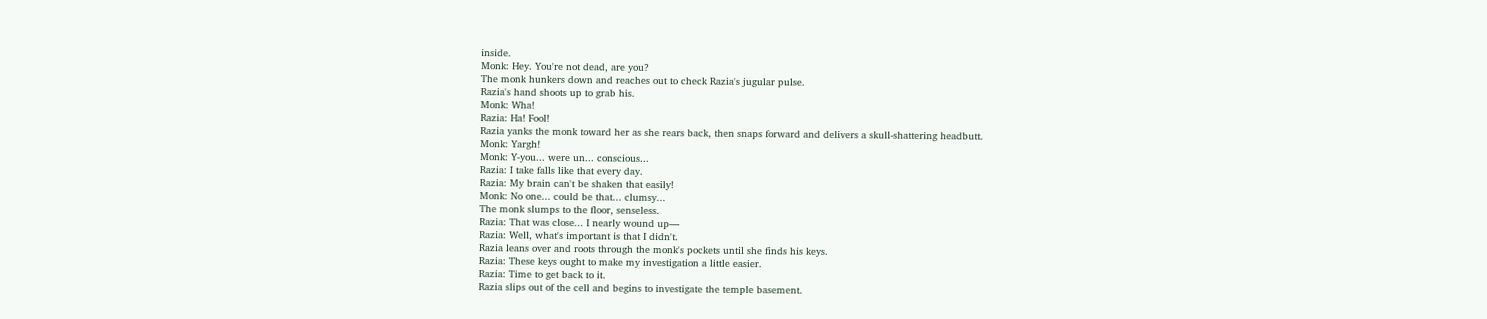inside.
Monk: Hey. You're not dead, are you?
The monk hunkers down and reaches out to check Razia's jugular pulse.
Razia's hand shoots up to grab his.
Monk: Wha!
Razia: Ha! Fool!
Razia yanks the monk toward her as she rears back, then snaps forward and delivers a skull-shattering headbutt.
Monk: Yargh!
Monk: Y-you... were un... conscious...
Razia: I take falls like that every day.
Razia: My brain can't be shaken that easily!
Monk: No one... could be that... clumsy...
The monk slumps to the floor, senseless.
Razia: That was close... I nearly wound up—
Razia: Well, what's important is that I didn't.
Razia leans over and roots through the monk's pockets until she finds his keys.
Razia: These keys ought to make my investigation a little easier.
Razia: Time to get back to it.
Razia slips out of the cell and begins to investigate the temple basement.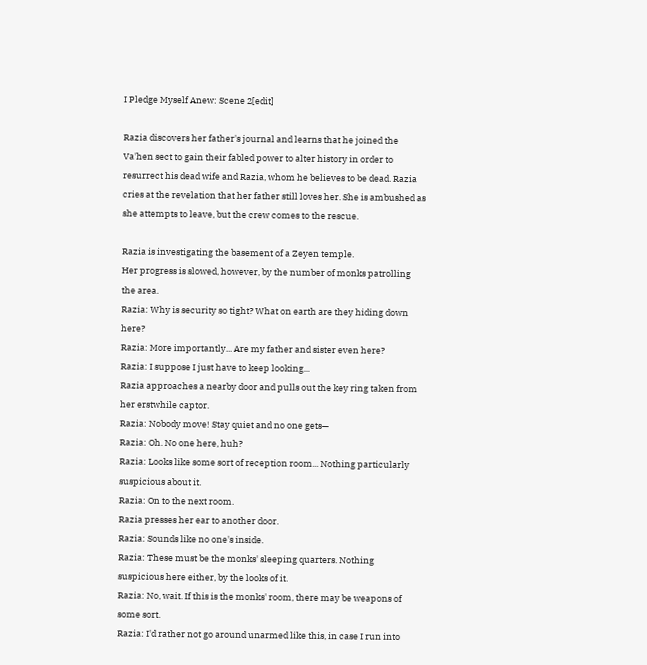I Pledge Myself Anew: Scene 2[edit]

Razia discovers her father's journal and learns that he joined the Va'hen sect to gain their fabled power to alter history in order to resurrect his dead wife and Razia, whom he believes to be dead. Razia cries at the revelation that her father still loves her. She is ambushed as she attempts to leave, but the crew comes to the rescue.

Razia is investigating the basement of a Zeyen temple.
Her progress is slowed, however, by the number of monks patrolling the area.
Razia: Why is security so tight? What on earth are they hiding down here?
Razia: More importantly... Are my father and sister even here?
Razia: I suppose I just have to keep looking...
Razia approaches a nearby door and pulls out the key ring taken from her erstwhile captor.
Razia: Nobody move! Stay quiet and no one gets—
Razia: Oh. No one here, huh?
Razia: Looks like some sort of reception room... Nothing particularly suspicious about it.
Razia: On to the next room.
Razia presses her ear to another door.
Razia: Sounds like no one's inside.
Razia: These must be the monks' sleeping quarters. Nothing suspicious here either, by the looks of it.
Razia: No, wait. If this is the monks' room, there may be weapons of some sort.
Razia: I'd rather not go around unarmed like this, in case I run into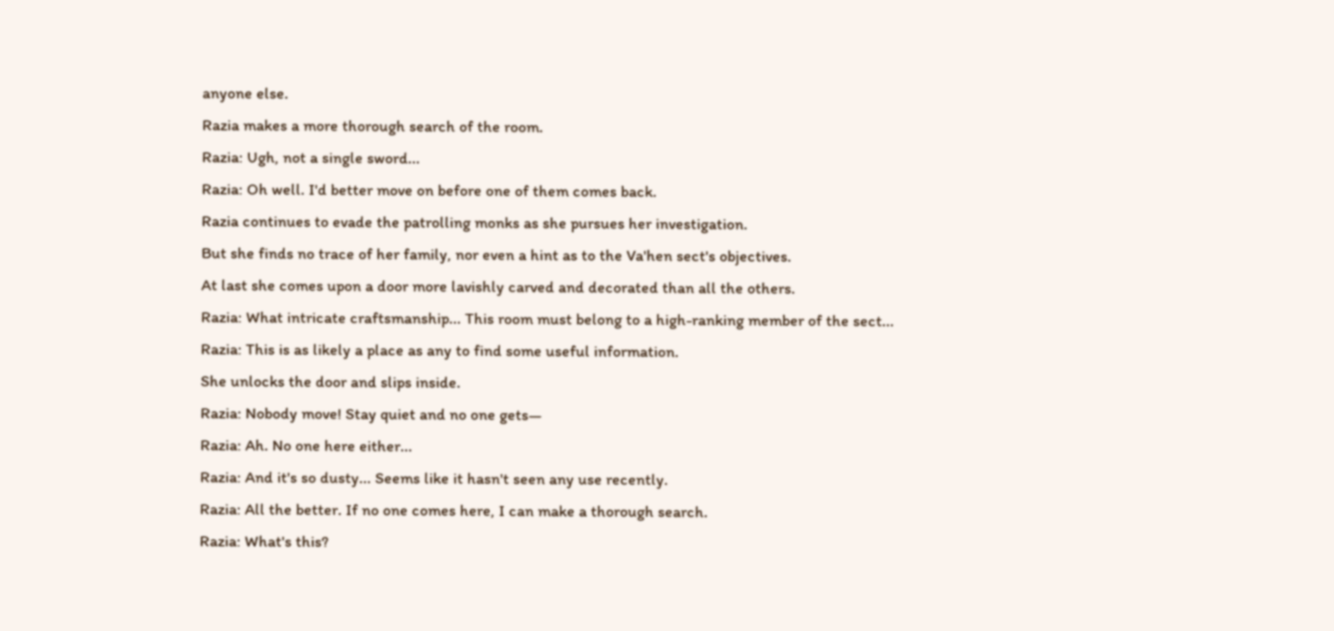anyone else.
Razia makes a more thorough search of the room.
Razia: Ugh, not a single sword...
Razia: Oh well. I'd better move on before one of them comes back.
Razia continues to evade the patrolling monks as she pursues her investigation.
But she finds no trace of her family, nor even a hint as to the Va'hen sect's objectives.
At last she comes upon a door more lavishly carved and decorated than all the others.
Razia: What intricate craftsmanship... This room must belong to a high-ranking member of the sect...
Razia: This is as likely a place as any to find some useful information.
She unlocks the door and slips inside.
Razia: Nobody move! Stay quiet and no one gets—
Razia: Ah. No one here either...
Razia: And it's so dusty... Seems like it hasn't seen any use recently.
Razia: All the better. If no one comes here, I can make a thorough search.
Razia: What's this?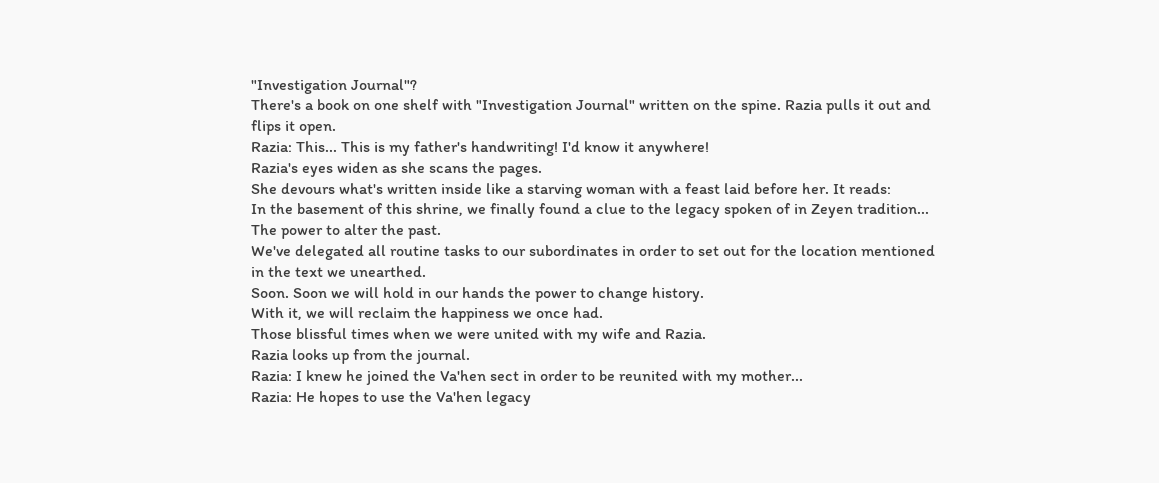"Investigation Journal"?
There's a book on one shelf with "Investigation Journal" written on the spine. Razia pulls it out and flips it open.
Razia: This... This is my father's handwriting! I'd know it anywhere!
Razia's eyes widen as she scans the pages.
She devours what's written inside like a starving woman with a feast laid before her. It reads:
In the basement of this shrine, we finally found a clue to the legacy spoken of in Zeyen tradition... The power to alter the past.
We've delegated all routine tasks to our subordinates in order to set out for the location mentioned in the text we unearthed.
Soon. Soon we will hold in our hands the power to change history.
With it, we will reclaim the happiness we once had.
Those blissful times when we were united with my wife and Razia.
Razia looks up from the journal.
Razia: I knew he joined the Va'hen sect in order to be reunited with my mother...
Razia: He hopes to use the Va'hen legacy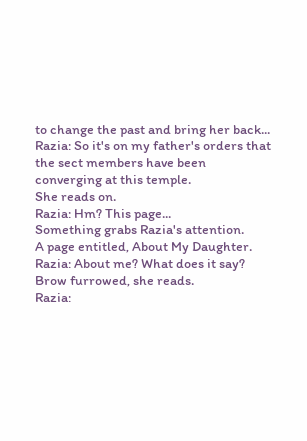to change the past and bring her back...
Razia: So it's on my father's orders that the sect members have been converging at this temple.
She reads on.
Razia: Hm? This page...
Something grabs Razia's attention.
A page entitled, About My Daughter.
Razia: About me? What does it say?
Brow furrowed, she reads.
Razia: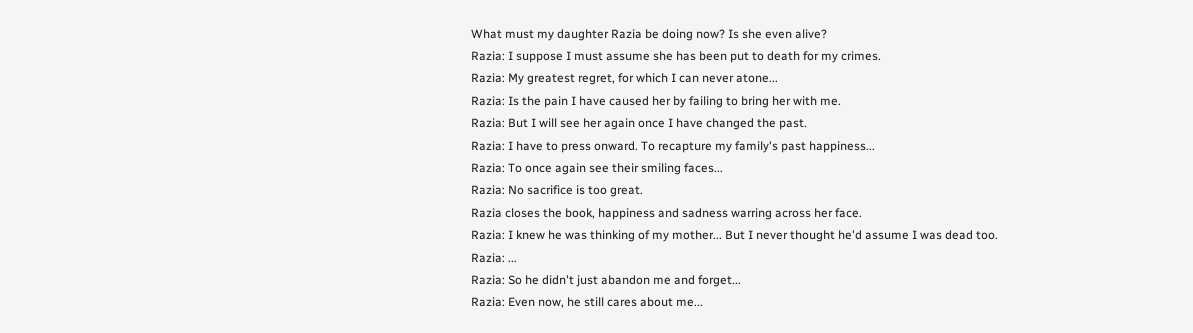What must my daughter Razia be doing now? Is she even alive?
Razia: I suppose I must assume she has been put to death for my crimes.
Razia: My greatest regret, for which I can never atone...
Razia: Is the pain I have caused her by failing to bring her with me.
Razia: But I will see her again once I have changed the past.
Razia: I have to press onward. To recapture my family's past happiness...
Razia: To once again see their smiling faces...
Razia: No sacrifice is too great.
Razia closes the book, happiness and sadness warring across her face.
Razia: I knew he was thinking of my mother... But I never thought he'd assume I was dead too.
Razia: ...
Razia: So he didn't just abandon me and forget...
Razia: Even now, he still cares about me...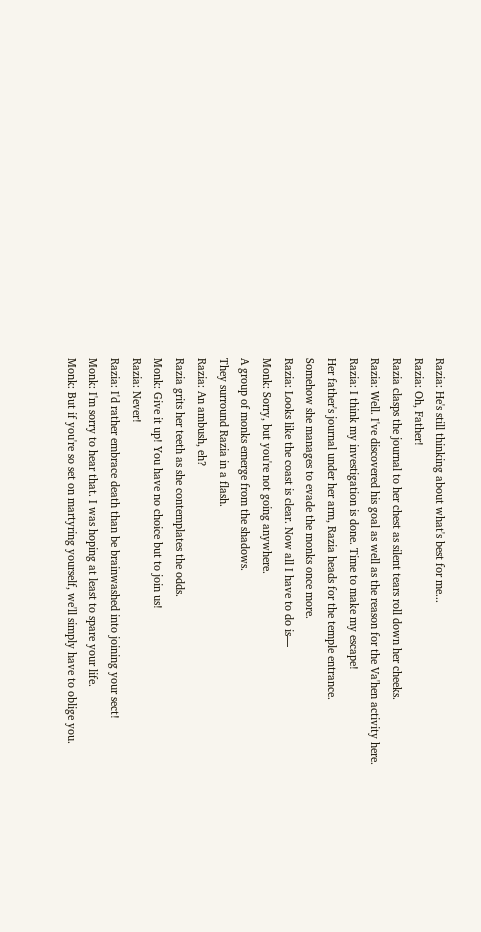Razia: He's still thinking about what's best for me...
Razia: Oh, Father!
Razia clasps the journal to her chest as silent tears roll down her cheeks.
Razia: Well. I've discovered his goal as well as the reason for the Va'hen activity here.
Razia: I think my investigation is done. Time to make my escape!
Her father's journal under her arm, Razia heads for the temple entrance.
Somehow she manages to evade the monks once more.
Razia: Looks like the coast is clear. Now all I have to do is—
Monk: Sorry, but you're not going anywhere.
A group of monks emerge from the shadows.
They surround Razia in a flash.
Razia: An ambush, eh?
Razia grits her teeth as she contemplates the odds.
Monk: Give it up! You have no choice but to join us!
Razia: Never!
Razia: I'd rather embrace death than be brainwashed into joining your sect!
Monk: I'm sorry to hear that. I was hoping at least to spare your life.
Monk: But if you're so set on martyring yourself, we'll simply have to oblige you.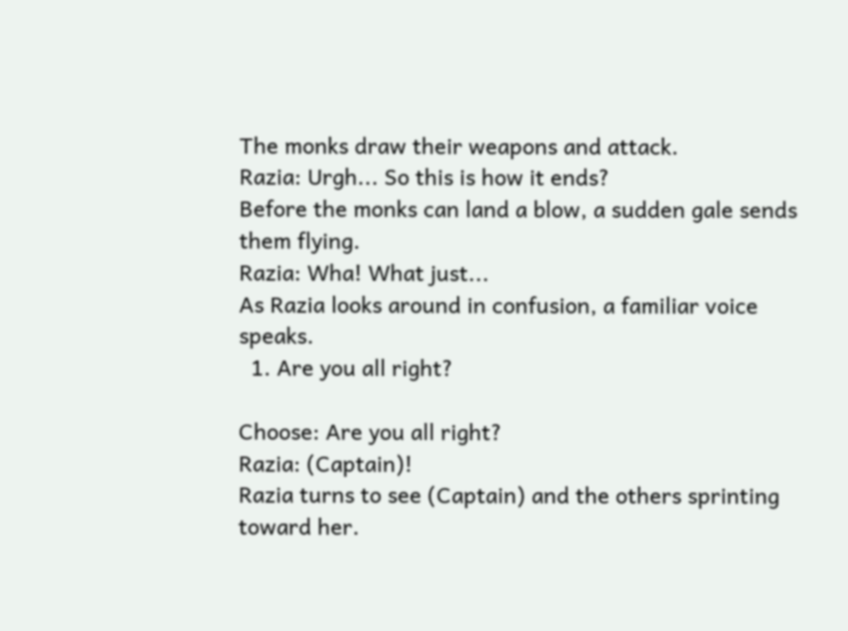The monks draw their weapons and attack.
Razia: Urgh... So this is how it ends?
Before the monks can land a blow, a sudden gale sends them flying.
Razia: Wha! What just...
As Razia looks around in confusion, a familiar voice speaks.
  1. Are you all right?

Choose: Are you all right?
Razia: (Captain)!
Razia turns to see (Captain) and the others sprinting toward her.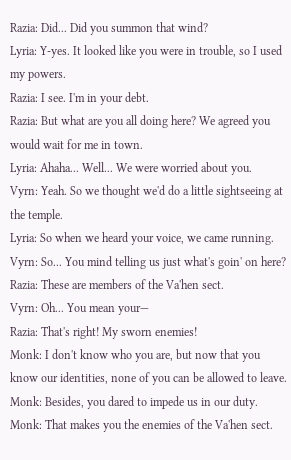Razia: Did... Did you summon that wind?
Lyria: Y-yes. It looked like you were in trouble, so I used my powers.
Razia: I see. I'm in your debt.
Razia: But what are you all doing here? We agreed you would wait for me in town.
Lyria: Ahaha... Well... We were worried about you.
Vyrn: Yeah. So we thought we'd do a little sightseeing at the temple.
Lyria: So when we heard your voice, we came running.
Vyrn: So... You mind telling us just what's goin' on here?
Razia: These are members of the Va'hen sect.
Vyrn: Oh... You mean your—
Razia: That's right! My sworn enemies!
Monk: I don't know who you are, but now that you know our identities, none of you can be allowed to leave.
Monk: Besides, you dared to impede us in our duty.
Monk: That makes you the enemies of the Va'hen sect.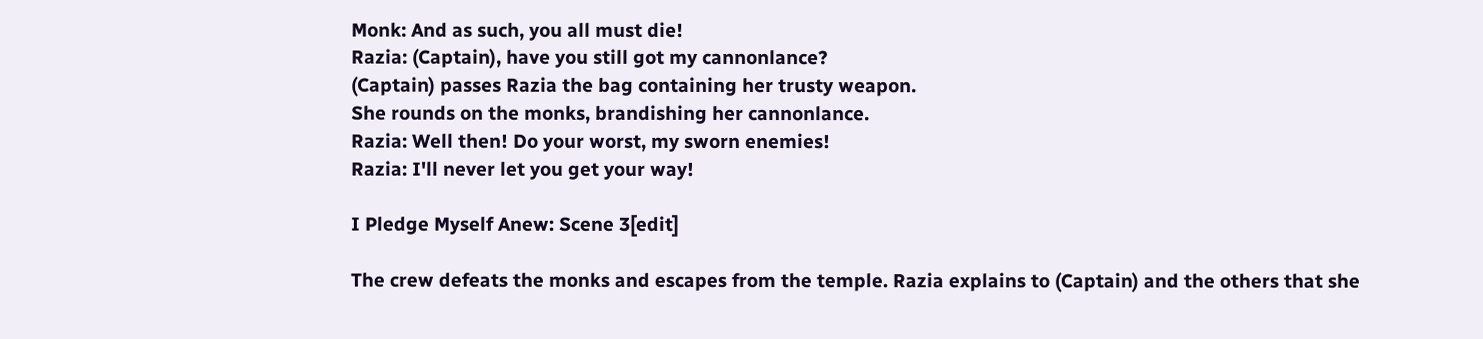Monk: And as such, you all must die!
Razia: (Captain), have you still got my cannonlance?
(Captain) passes Razia the bag containing her trusty weapon.
She rounds on the monks, brandishing her cannonlance.
Razia: Well then! Do your worst, my sworn enemies!
Razia: I'll never let you get your way!

I Pledge Myself Anew: Scene 3[edit]

The crew defeats the monks and escapes from the temple. Razia explains to (Captain) and the others that she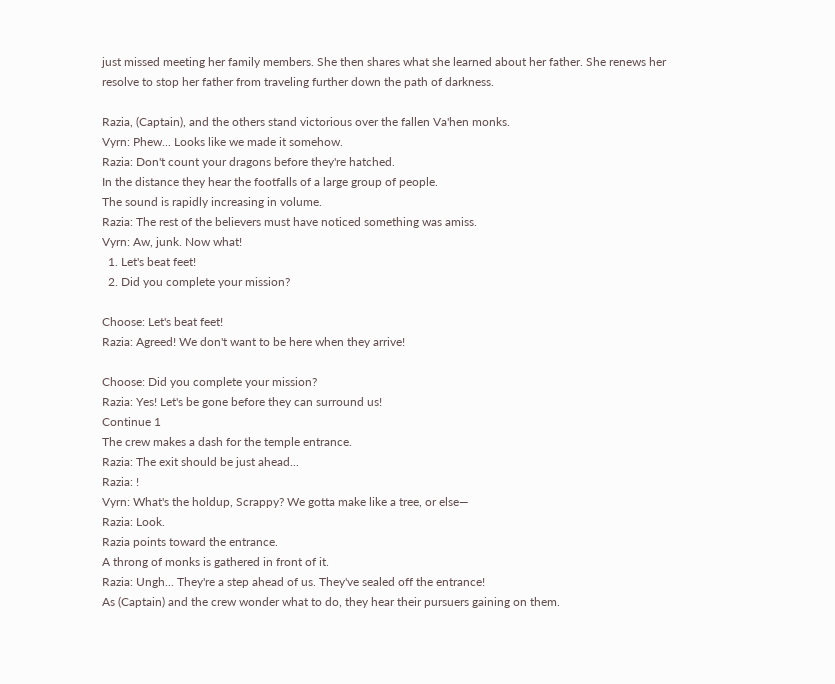just missed meeting her family members. She then shares what she learned about her father. She renews her resolve to stop her father from traveling further down the path of darkness.

Razia, (Captain), and the others stand victorious over the fallen Va'hen monks.
Vyrn: Phew... Looks like we made it somehow.
Razia: Don't count your dragons before they're hatched.
In the distance they hear the footfalls of a large group of people.
The sound is rapidly increasing in volume.
Razia: The rest of the believers must have noticed something was amiss.
Vyrn: Aw, junk. Now what!
  1. Let's beat feet!
  2. Did you complete your mission?

Choose: Let's beat feet!
Razia: Agreed! We don't want to be here when they arrive!

Choose: Did you complete your mission?
Razia: Yes! Let's be gone before they can surround us!
Continue 1
The crew makes a dash for the temple entrance.
Razia: The exit should be just ahead...
Razia: !
Vyrn: What's the holdup, Scrappy? We gotta make like a tree, or else—
Razia: Look.
Razia points toward the entrance.
A throng of monks is gathered in front of it.
Razia: Ungh... They're a step ahead of us. They've sealed off the entrance!
As (Captain) and the crew wonder what to do, they hear their pursuers gaining on them.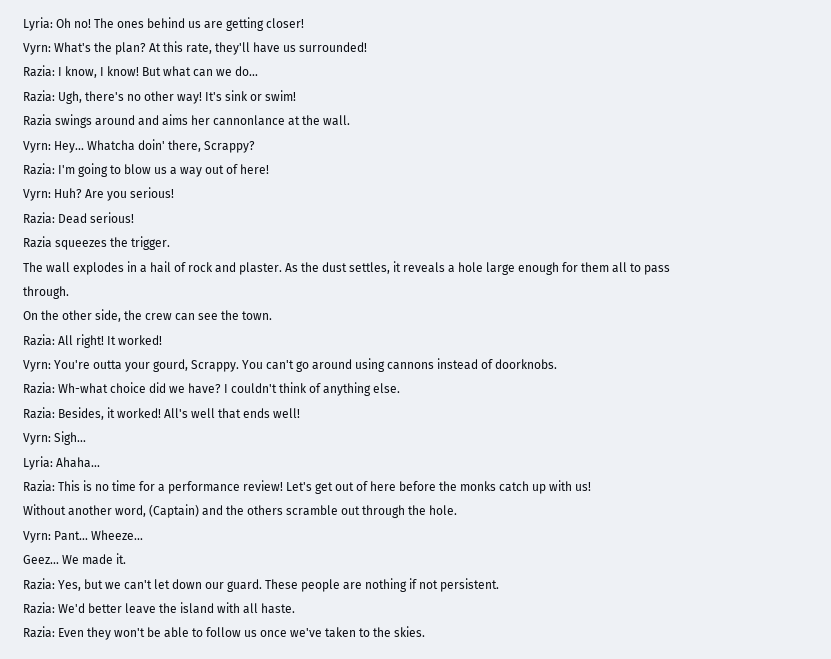Lyria: Oh no! The ones behind us are getting closer!
Vyrn: What's the plan? At this rate, they'll have us surrounded!
Razia: I know, I know! But what can we do...
Razia: Ugh, there's no other way! It's sink or swim!
Razia swings around and aims her cannonlance at the wall.
Vyrn: Hey... Whatcha doin' there, Scrappy?
Razia: I'm going to blow us a way out of here!
Vyrn: Huh? Are you serious!
Razia: Dead serious!
Razia squeezes the trigger.
The wall explodes in a hail of rock and plaster. As the dust settles, it reveals a hole large enough for them all to pass through.
On the other side, the crew can see the town.
Razia: All right! It worked!
Vyrn: You're outta your gourd, Scrappy. You can't go around using cannons instead of doorknobs.
Razia: Wh-what choice did we have? I couldn't think of anything else.
Razia: Besides, it worked! All's well that ends well!
Vyrn: Sigh...
Lyria: Ahaha...
Razia: This is no time for a performance review! Let's get out of here before the monks catch up with us!
Without another word, (Captain) and the others scramble out through the hole.
Vyrn: Pant... Wheeze...
Geez... We made it.
Razia: Yes, but we can't let down our guard. These people are nothing if not persistent.
Razia: We'd better leave the island with all haste.
Razia: Even they won't be able to follow us once we've taken to the skies.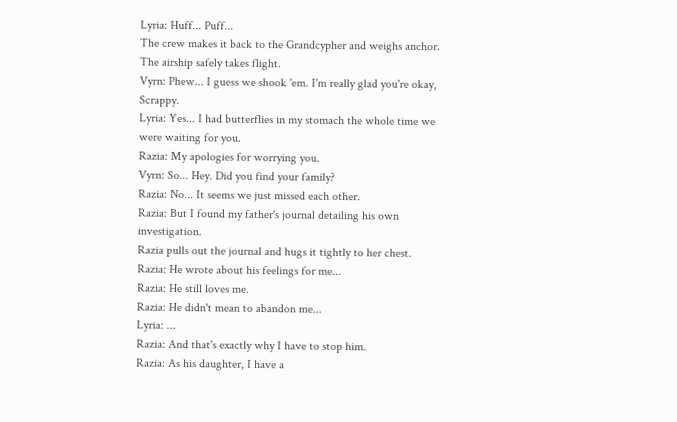Lyria: Huff... Puff...
The crew makes it back to the Grandcypher and weighs anchor. The airship safely takes flight.
Vyrn: Phew... I guess we shook 'em. I'm really glad you're okay, Scrappy.
Lyria: Yes... I had butterflies in my stomach the whole time we were waiting for you.
Razia: My apologies for worrying you.
Vyrn: So... Hey. Did you find your family?
Razia: No... It seems we just missed each other.
Razia: But I found my father's journal detailing his own investigation.
Razia pulls out the journal and hugs it tightly to her chest.
Razia: He wrote about his feelings for me...
Razia: He still loves me.
Razia: He didn't mean to abandon me...
Lyria: ...
Razia: And that's exactly why I have to stop him.
Razia: As his daughter, I have a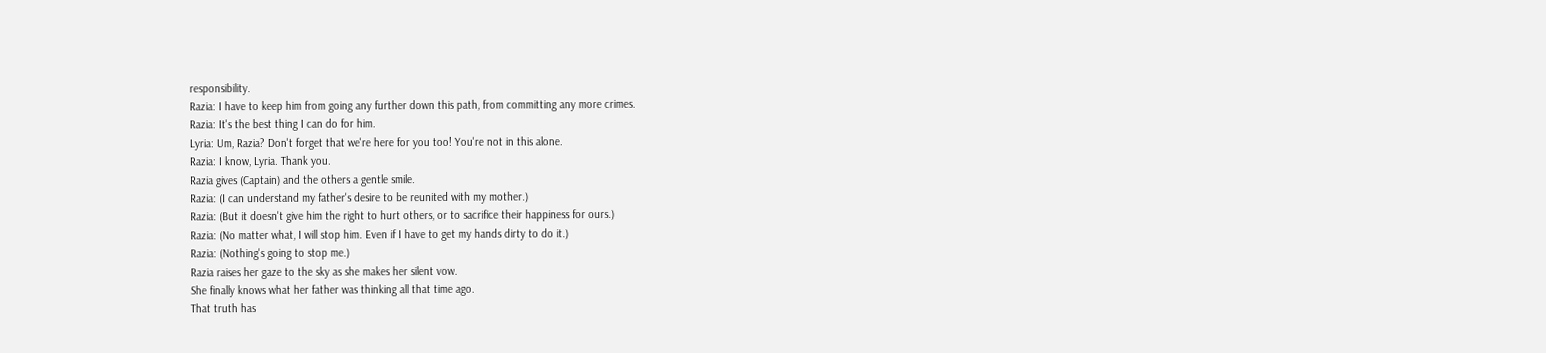responsibility.
Razia: I have to keep him from going any further down this path, from committing any more crimes.
Razia: It's the best thing I can do for him.
Lyria: Um, Razia? Don't forget that we're here for you too! You're not in this alone.
Razia: I know, Lyria. Thank you.
Razia gives (Captain) and the others a gentle smile.
Razia: (I can understand my father's desire to be reunited with my mother.)
Razia: (But it doesn't give him the right to hurt others, or to sacrifice their happiness for ours.)
Razia: (No matter what, I will stop him. Even if I have to get my hands dirty to do it.)
Razia: (Nothing's going to stop me.)
Razia raises her gaze to the sky as she makes her silent vow.
She finally knows what her father was thinking all that time ago.
That truth has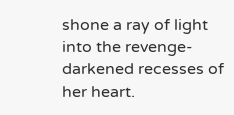shone a ray of light into the revenge-darkened recesses of her heart.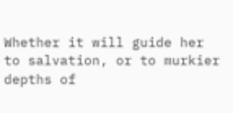Whether it will guide her to salvation, or to murkier depths of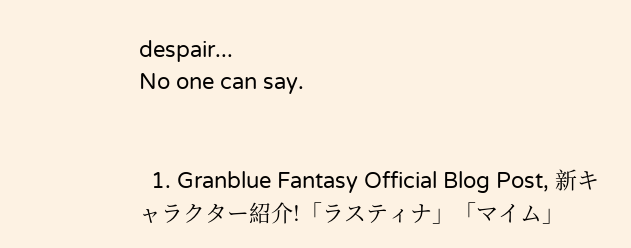despair...
No one can say.


  1. Granblue Fantasy Official Blog Post, 新キャラクター紹介!「ラスティナ」「マイム」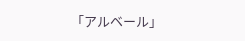「アルベール」